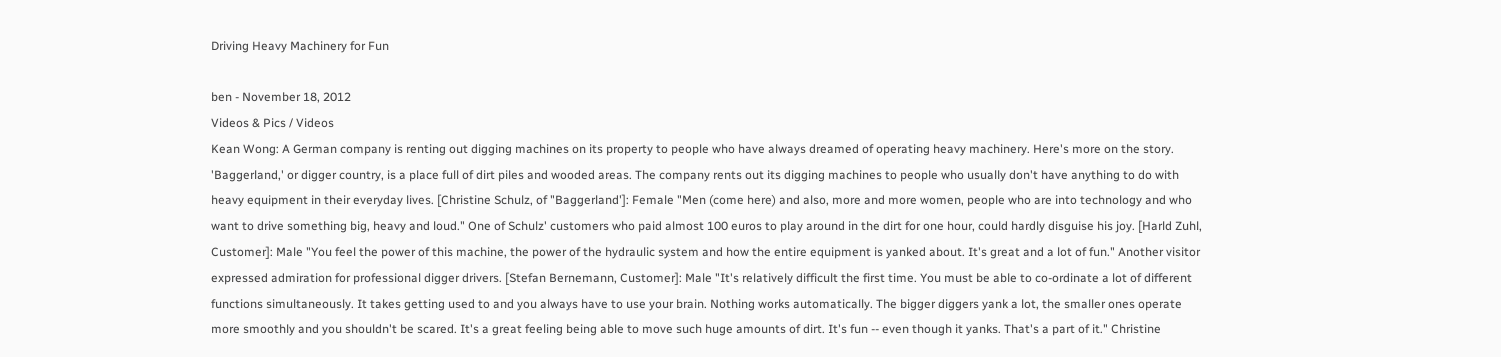Driving Heavy Machinery for Fun

ben - November 18, 2012
Videos & Pics / Videos
Kean Wong: A German company is renting out digging machines on its property to people who have always dreamed of operating heavy machinery. Here's more on the story. 'Baggerland,' or digger country, is a place full of dirt piles and wooded areas. The company rents out its digging machines to people who usually don't have anything to do with heavy equipment in their everyday lives. [Christine Schulz, of "Baggerland']: Female "Men (come here) and also, more and more women, people who are into technology and who want to drive something big, heavy and loud." One of Schulz' customers who paid almost 100 euros to play around in the dirt for one hour, could hardly disguise his joy. [Harld Zuhl, Customer]: Male "You feel the power of this machine, the power of the hydraulic system and how the entire equipment is yanked about. It's great and a lot of fun." Another visitor expressed admiration for professional digger drivers. [Stefan Bernemann, Customer]: Male "It's relatively difficult the first time. You must be able to co-ordinate a lot of different functions simultaneously. It takes getting used to and you always have to use your brain. Nothing works automatically. The bigger diggers yank a lot, the smaller ones operate more smoothly and you shouldn't be scared. It's a great feeling being able to move such huge amounts of dirt. It's fun -- even though it yanks. That's a part of it." Christine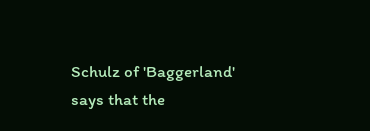Schulz of 'Baggerland' says that the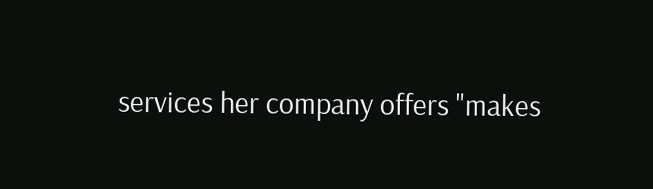services her company offers "makes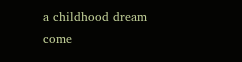a childhood dream come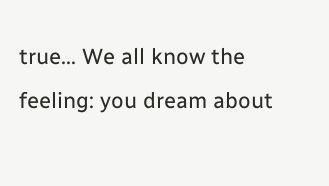true... We all know the feeling: you dream about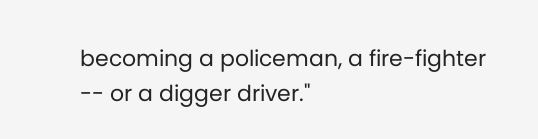becoming a policeman, a fire-fighter -- or a digger driver."